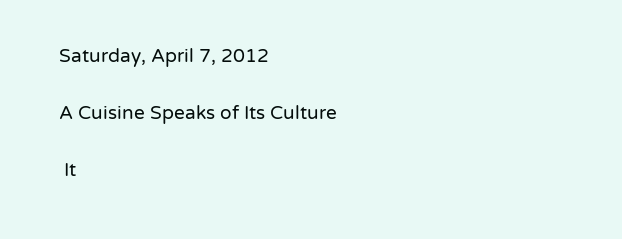Saturday, April 7, 2012

A Cuisine Speaks of Its Culture

 It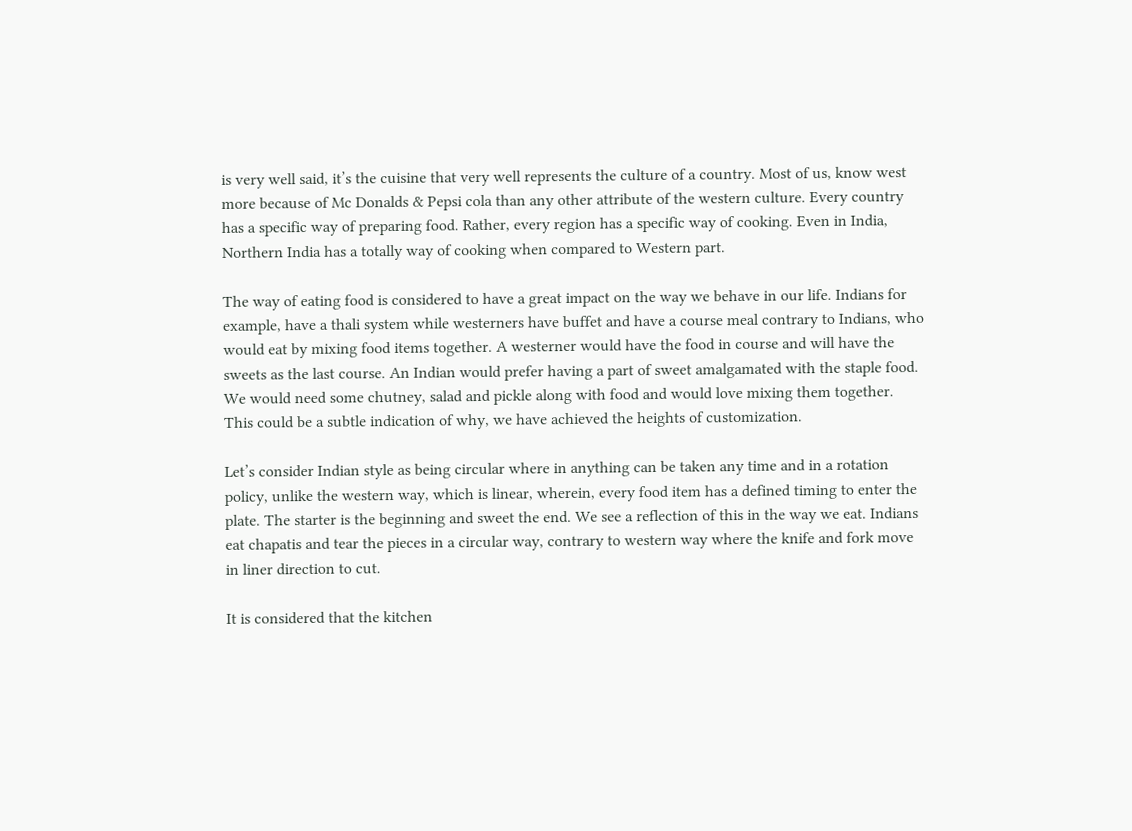is very well said, it’s the cuisine that very well represents the culture of a country. Most of us, know west more because of Mc Donalds & Pepsi cola than any other attribute of the western culture. Every country has a specific way of preparing food. Rather, every region has a specific way of cooking. Even in India, Northern India has a totally way of cooking when compared to Western part.

The way of eating food is considered to have a great impact on the way we behave in our life. Indians for example, have a thali system while westerners have buffet and have a course meal contrary to Indians, who would eat by mixing food items together. A westerner would have the food in course and will have the sweets as the last course. An Indian would prefer having a part of sweet amalgamated with the staple food. We would need some chutney, salad and pickle along with food and would love mixing them together. This could be a subtle indication of why, we have achieved the heights of customization.

Let’s consider Indian style as being circular where in anything can be taken any time and in a rotation policy, unlike the western way, which is linear, wherein, every food item has a defined timing to enter the plate. The starter is the beginning and sweet the end. We see a reflection of this in the way we eat. Indians eat chapatis and tear the pieces in a circular way, contrary to western way where the knife and fork move in liner direction to cut.

It is considered that the kitchen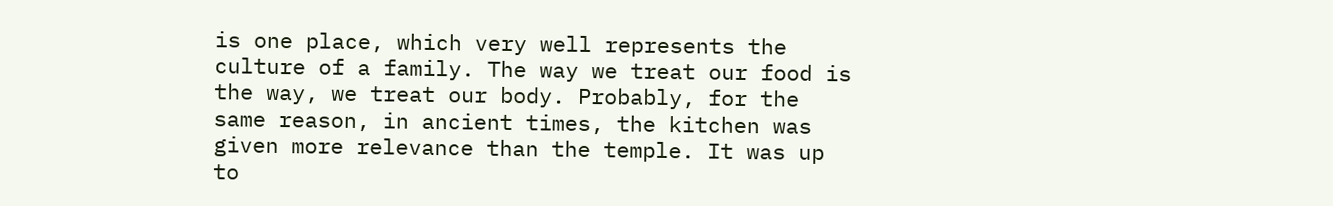is one place, which very well represents the culture of a family. The way we treat our food is the way, we treat our body. Probably, for the same reason, in ancient times, the kitchen was given more relevance than the temple. It was up to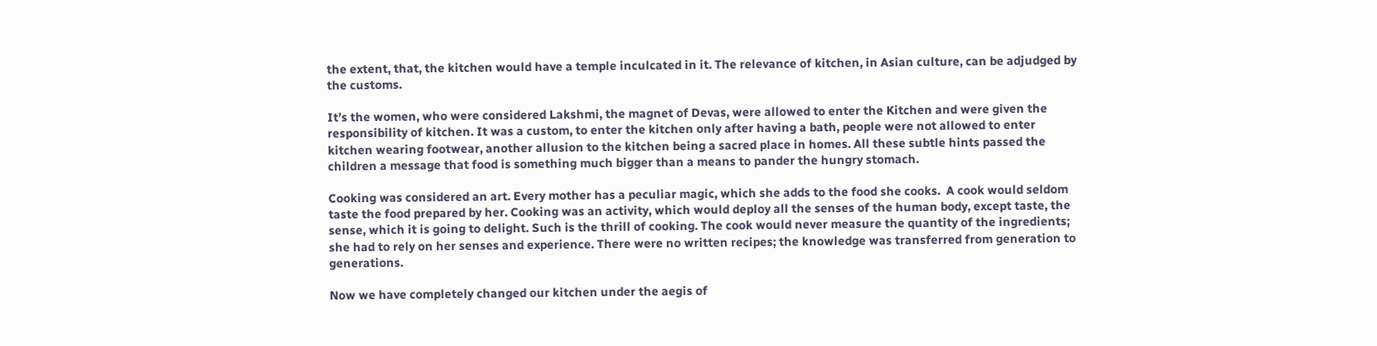the extent, that, the kitchen would have a temple inculcated in it. The relevance of kitchen, in Asian culture, can be adjudged by the customs.

It’s the women, who were considered Lakshmi, the magnet of Devas, were allowed to enter the Kitchen and were given the responsibility of kitchen. It was a custom, to enter the kitchen only after having a bath, people were not allowed to enter kitchen wearing footwear, another allusion to the kitchen being a sacred place in homes. All these subtle hints passed the children a message that food is something much bigger than a means to pander the hungry stomach.

Cooking was considered an art. Every mother has a peculiar magic, which she adds to the food she cooks.  A cook would seldom taste the food prepared by her. Cooking was an activity, which would deploy all the senses of the human body, except taste, the sense, which it is going to delight. Such is the thrill of cooking. The cook would never measure the quantity of the ingredients;  she had to rely on her senses and experience. There were no written recipes; the knowledge was transferred from generation to generations.

Now we have completely changed our kitchen under the aegis of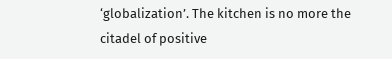‘globalization’. The kitchen is no more the citadel of positive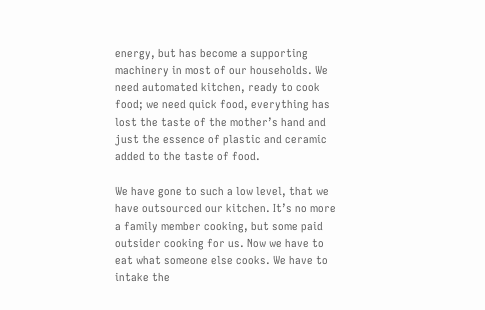energy, but has become a supporting machinery in most of our households. We need automated kitchen, ready to cook food; we need quick food, everything has lost the taste of the mother’s hand and just the essence of plastic and ceramic added to the taste of food.

We have gone to such a low level, that we have outsourced our kitchen. It’s no more a family member cooking, but some paid outsider cooking for us. Now we have to eat what someone else cooks. We have to intake the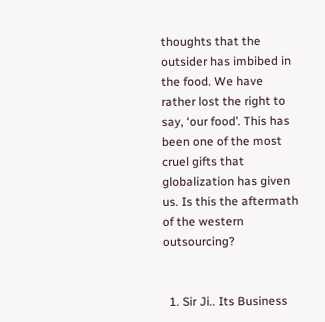thoughts that the outsider has imbibed in the food. We have rather lost the right to say, ‘our food’. This has been one of the most cruel gifts that globalization has given us. Is this the aftermath of the western outsourcing?


  1. Sir Ji.. Its Business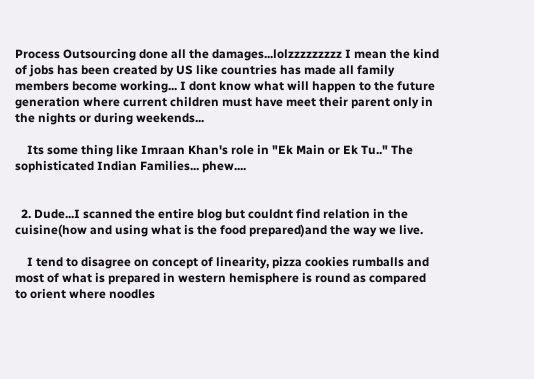Process Outsourcing done all the damages...lolzzzzzzzzz I mean the kind of jobs has been created by US like countries has made all family members become working... I dont know what will happen to the future generation where current children must have meet their parent only in the nights or during weekends...

    Its some thing like Imraan Khan's role in "Ek Main or Ek Tu.." The sophisticated Indian Families... phew....


  2. Dude...I scanned the entire blog but couldnt find relation in the cuisine(how and using what is the food prepared)and the way we live.

    I tend to disagree on concept of linearity, pizza cookies rumballs and most of what is prepared in western hemisphere is round as compared to orient where noodles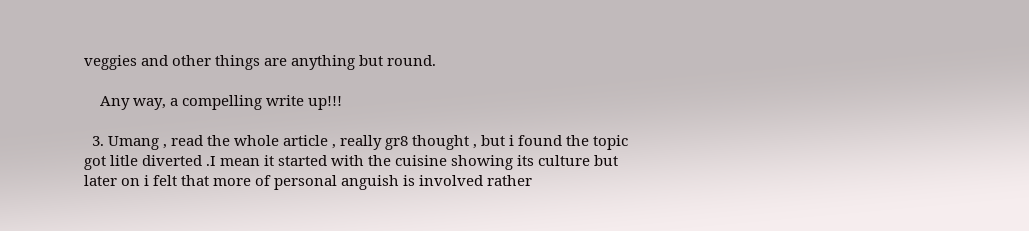veggies and other things are anything but round.

    Any way, a compelling write up!!!

  3. Umang , read the whole article , really gr8 thought , but i found the topic got litle diverted .I mean it started with the cuisine showing its culture but later on i felt that more of personal anguish is involved rather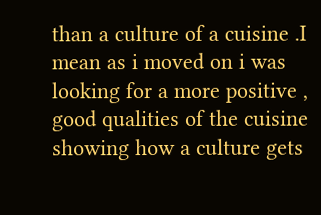than a culture of a cuisine .I mean as i moved on i was looking for a more positive , good qualities of the cuisine showing how a culture gets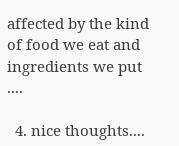affected by the kind of food we eat and ingredients we put ....

  4. nice thoughts....